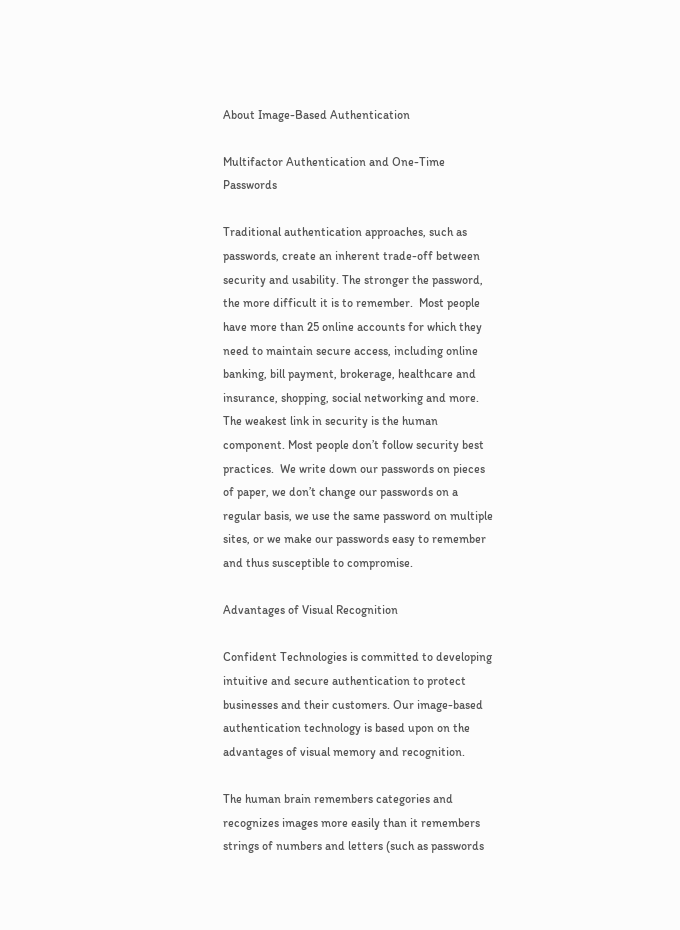About Image-Based Authentication

Multifactor Authentication and One-Time Passwords

Traditional authentication approaches, such as passwords, create an inherent trade-off between security and usability. The stronger the password, the more difficult it is to remember.  Most people have more than 25 online accounts for which they need to maintain secure access, including online banking, bill payment, brokerage, healthcare and insurance, shopping, social networking and more.  The weakest link in security is the human component. Most people don’t follow security best practices.  We write down our passwords on pieces of paper, we don’t change our passwords on a regular basis, we use the same password on multiple sites, or we make our passwords easy to remember and thus susceptible to compromise.

Advantages of Visual Recognition

Confident Technologies is committed to developing intuitive and secure authentication to protect businesses and their customers. Our image-based authentication technology is based upon on the advantages of visual memory and recognition.

The human brain remembers categories and recognizes images more easily than it remembers strings of numbers and letters (such as passwords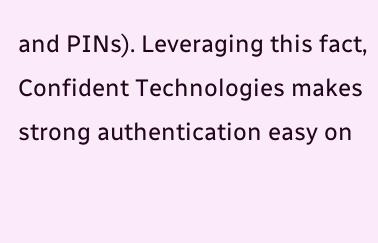and PINs). Leveraging this fact, Confident Technologies makes strong authentication easy on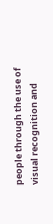people through the use of visual recognition and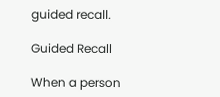guided recall.

Guided Recall

When a person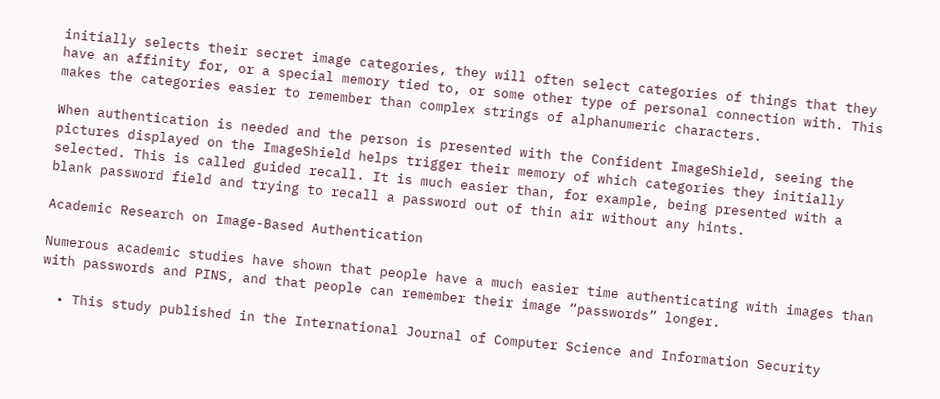initially selects their secret image categories, they will often select categories of things that they have an affinity for, or a special memory tied to, or some other type of personal connection with. This makes the categories easier to remember than complex strings of alphanumeric characters.

When authentication is needed and the person is presented with the Confident ImageShield, seeing the pictures displayed on the ImageShield helps trigger their memory of which categories they initially selected. This is called guided recall. It is much easier than, for example, being presented with a blank password field and trying to recall a password out of thin air without any hints.

Academic Research on Image-Based Authentication

Numerous academic studies have shown that people have a much easier time authenticating with images than with passwords and PINS, and that people can remember their image “passwords” longer.

  • This study published in the International Journal of Computer Science and Information Security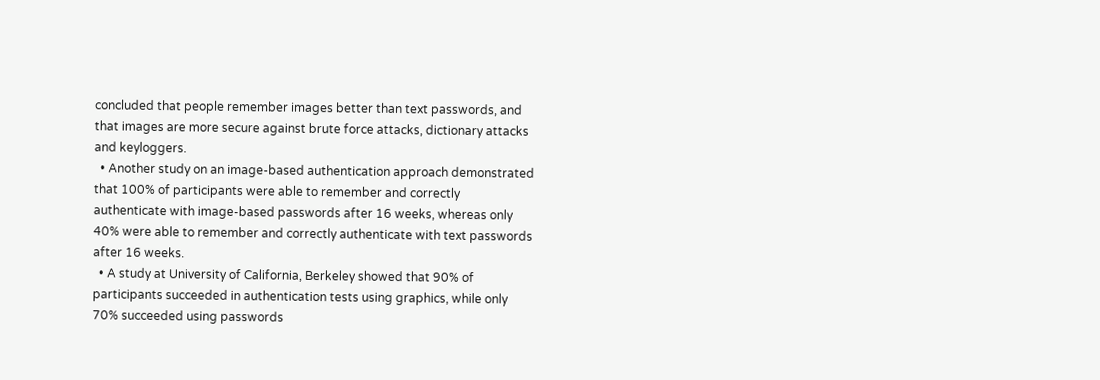concluded that people remember images better than text passwords, and that images are more secure against brute force attacks, dictionary attacks and keyloggers.
  • Another study on an image-based authentication approach demonstrated that 100% of participants were able to remember and correctly authenticate with image-based passwords after 16 weeks, whereas only 40% were able to remember and correctly authenticate with text passwords after 16 weeks.
  • A study at University of California, Berkeley showed that 90% of participants succeeded in authentication tests using graphics, while only 70% succeeded using passwords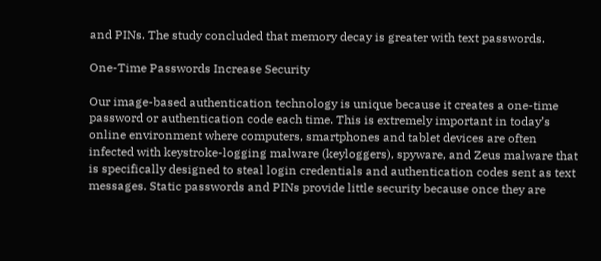and PINs. The study concluded that memory decay is greater with text passwords.

One-Time Passwords Increase Security

Our image-based authentication technology is unique because it creates a one-time password or authentication code each time. This is extremely important in today’s online environment where computers, smartphones and tablet devices are often infected with keystroke-logging malware (keyloggers), spyware, and Zeus malware that is specifically designed to steal login credentials and authentication codes sent as text messages. Static passwords and PINs provide little security because once they are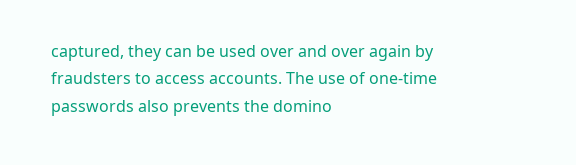captured, they can be used over and over again by fraudsters to access accounts. The use of one-time passwords also prevents the domino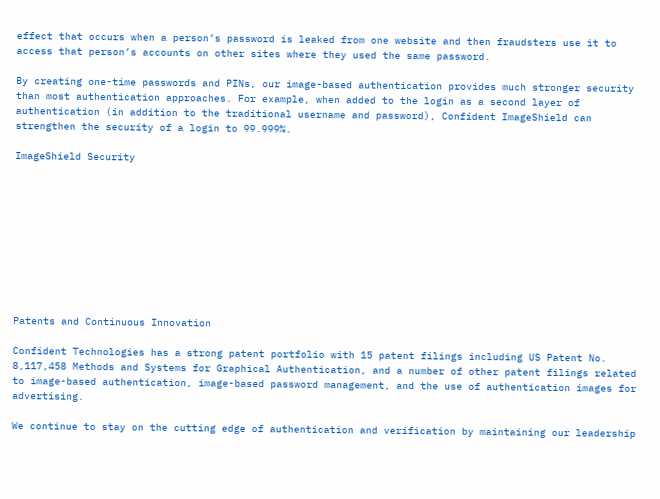effect that occurs when a person’s password is leaked from one website and then fraudsters use it to access that person’s accounts on other sites where they used the same password.

By creating one-time passwords and PINs, our image-based authentication provides much stronger security than most authentication approaches. For example, when added to the login as a second layer of authentication (in addition to the traditional username and password), Confident ImageShield can strengthen the security of a login to 99.999%.

ImageShield Security










Patents and Continuous Innovation

Confident Technologies has a strong patent portfolio with 15 patent filings including US Patent No. 8,117,458 Methods and Systems for Graphical Authentication, and a number of other patent filings related to image-based authentication, image-based password management, and the use of authentication images for advertising.

We continue to stay on the cutting edge of authentication and verification by maintaining our leadership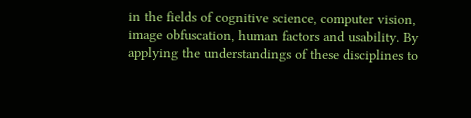in the fields of cognitive science, computer vision, image obfuscation, human factors and usability. By applying the understandings of these disciplines to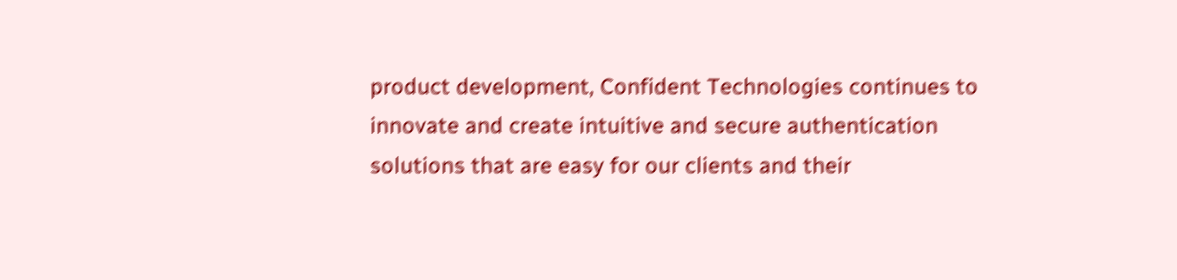product development, Confident Technologies continues to innovate and create intuitive and secure authentication solutions that are easy for our clients and their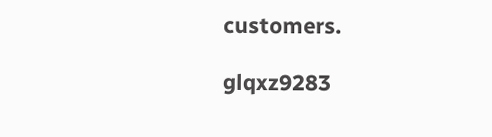customers.

glqxz9283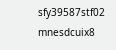sfy39587stf02 mnesdcuix8